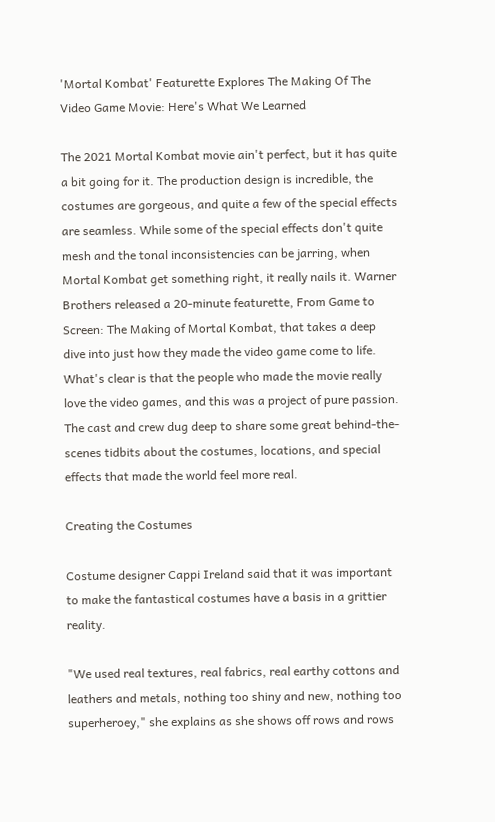'Mortal Kombat' Featurette Explores The Making Of The Video Game Movie: Here's What We Learned

The 2021 Mortal Kombat movie ain't perfect, but it has quite a bit going for it. The production design is incredible, the costumes are gorgeous, and quite a few of the special effects are seamless. While some of the special effects don't quite mesh and the tonal inconsistencies can be jarring, when Mortal Kombat get something right, it really nails it. Warner Brothers released a 20-minute featurette, From Game to Screen: The Making of Mortal Kombat, that takes a deep dive into just how they made the video game come to life. What's clear is that the people who made the movie really love the video games, and this was a project of pure passion. The cast and crew dug deep to share some great behind-the-scenes tidbits about the costumes, locations, and special effects that made the world feel more real.

Creating the Costumes

Costume designer Cappi Ireland said that it was important to make the fantastical costumes have a basis in a grittier reality.

"We used real textures, real fabrics, real earthy cottons and leathers and metals, nothing too shiny and new, nothing too superheroey," she explains as she shows off rows and rows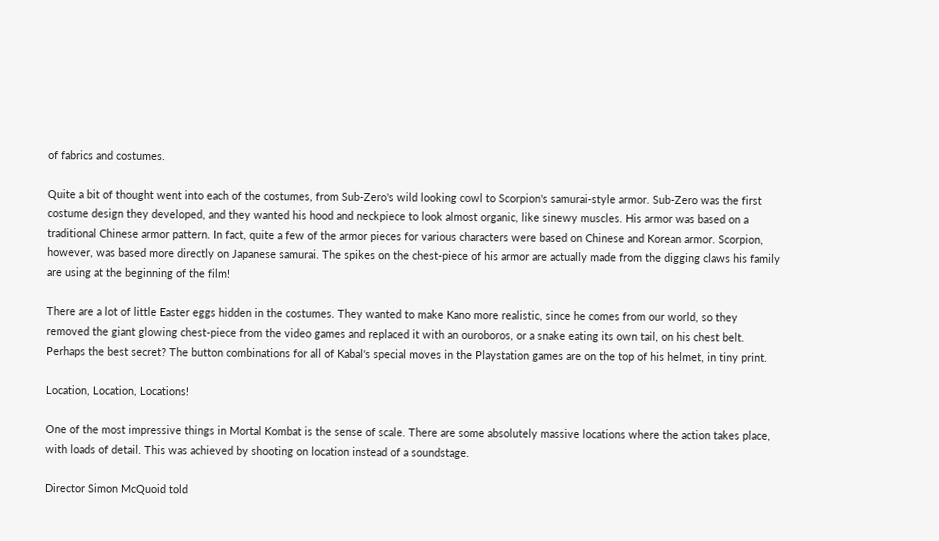of fabrics and costumes.

Quite a bit of thought went into each of the costumes, from Sub-Zero's wild looking cowl to Scorpion's samurai-style armor. Sub-Zero was the first costume design they developed, and they wanted his hood and neckpiece to look almost organic, like sinewy muscles. His armor was based on a traditional Chinese armor pattern. In fact, quite a few of the armor pieces for various characters were based on Chinese and Korean armor. Scorpion, however, was based more directly on Japanese samurai. The spikes on the chest-piece of his armor are actually made from the digging claws his family are using at the beginning of the film!

There are a lot of little Easter eggs hidden in the costumes. They wanted to make Kano more realistic, since he comes from our world, so they removed the giant glowing chest-piece from the video games and replaced it with an ouroboros, or a snake eating its own tail, on his chest belt. Perhaps the best secret? The button combinations for all of Kabal's special moves in the Playstation games are on the top of his helmet, in tiny print.

Location, Location, Locations!

One of the most impressive things in Mortal Kombat is the sense of scale. There are some absolutely massive locations where the action takes place, with loads of detail. This was achieved by shooting on location instead of a soundstage.

Director Simon McQuoid told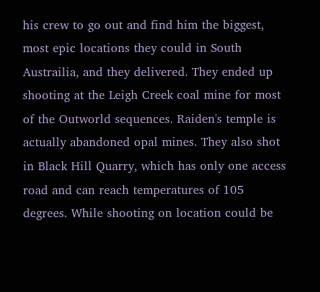his crew to go out and find him the biggest, most epic locations they could in South Austrailia, and they delivered. They ended up shooting at the Leigh Creek coal mine for most of the Outworld sequences. Raiden's temple is actually abandoned opal mines. They also shot in Black Hill Quarry, which has only one access road and can reach temperatures of 105 degrees. While shooting on location could be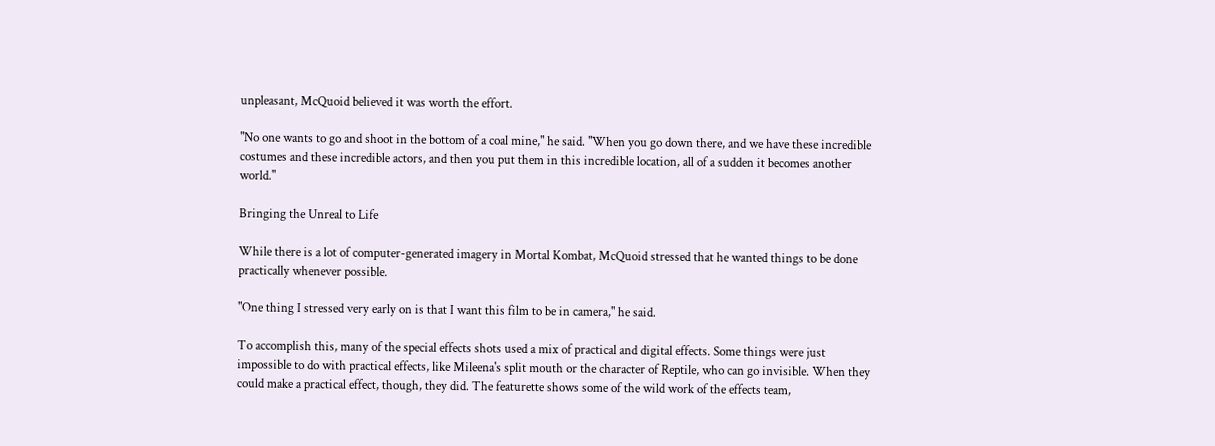unpleasant, McQuoid believed it was worth the effort.

"No one wants to go and shoot in the bottom of a coal mine," he said. "When you go down there, and we have these incredible costumes and these incredible actors, and then you put them in this incredible location, all of a sudden it becomes another world."

Bringing the Unreal to Life

While there is a lot of computer-generated imagery in Mortal Kombat, McQuoid stressed that he wanted things to be done practically whenever possible.

"One thing I stressed very early on is that I want this film to be in camera," he said.

To accomplish this, many of the special effects shots used a mix of practical and digital effects. Some things were just impossible to do with practical effects, like Mileena's split mouth or the character of Reptile, who can go invisible. When they could make a practical effect, though, they did. The featurette shows some of the wild work of the effects team,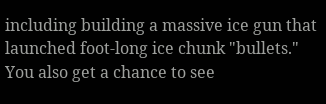including building a massive ice gun that launched foot-long ice chunk "bullets." You also get a chance to see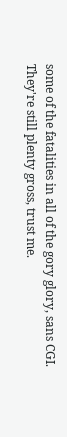some of the fatalities in all of the gory glory, sans CGI. They're still plenty gross, trust me.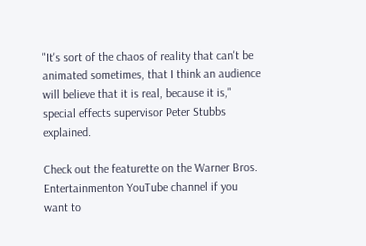"It's sort of the chaos of reality that can't be animated sometimes, that I think an audience will believe that it is real, because it is," special effects supervisor Peter Stubbs explained.

Check out the featurette on the Warner Bros. Entertainmenton YouTube channel if you want to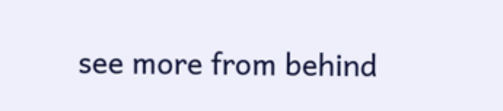see more from behind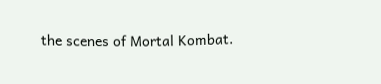the scenes of Mortal Kombat.